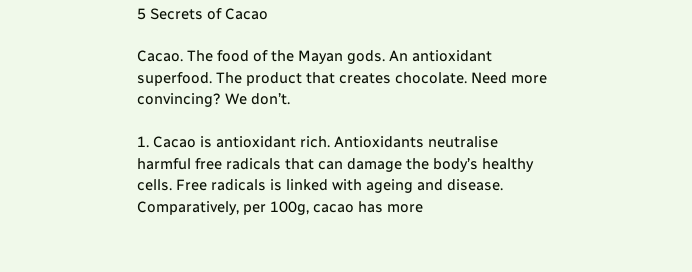5 Secrets of Cacao

Cacao. The food of the Mayan gods. An antioxidant superfood. The product that creates chocolate. Need more convincing? We don’t.

1. Cacao is antioxidant rich. Antioxidants neutralise harmful free radicals that can damage the body’s healthy cells. Free radicals is linked with ageing and disease. Comparatively, per 100g, cacao has more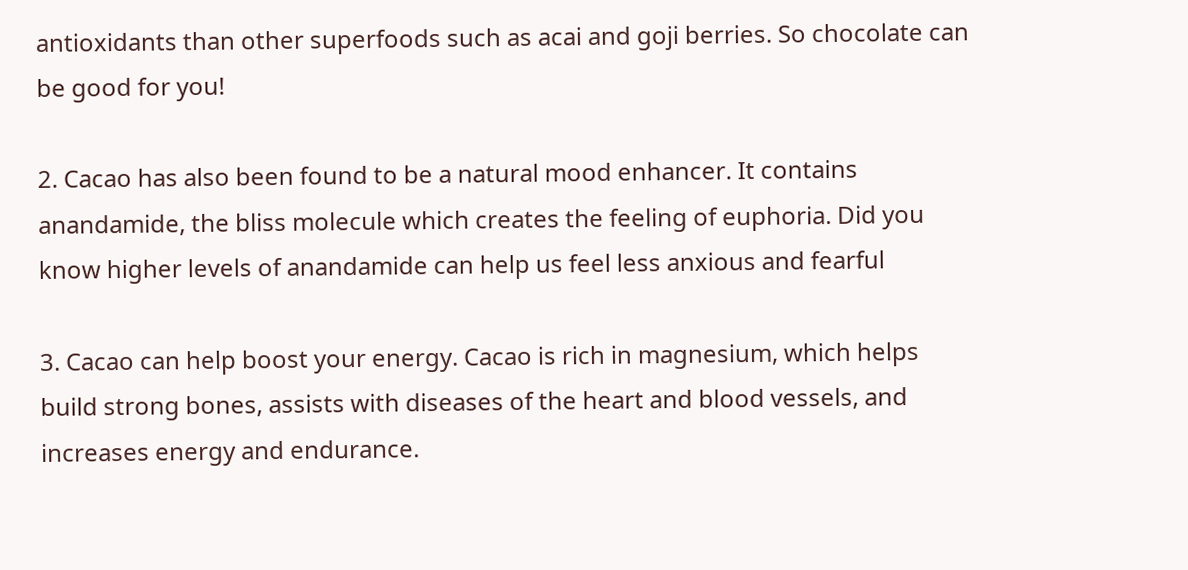antioxidants than other superfoods such as acai and goji berries. So chocolate can be good for you!

2. Cacao has also been found to be a natural mood enhancer. It contains anandamide, the bliss molecule which creates the feeling of euphoria. Did you know higher levels of anandamide can help us feel less anxious and fearful

3. Cacao can help boost your energy. Cacao is rich in magnesium, which helps build strong bones, assists with diseases of the heart and blood vessels, and increases energy and endurance.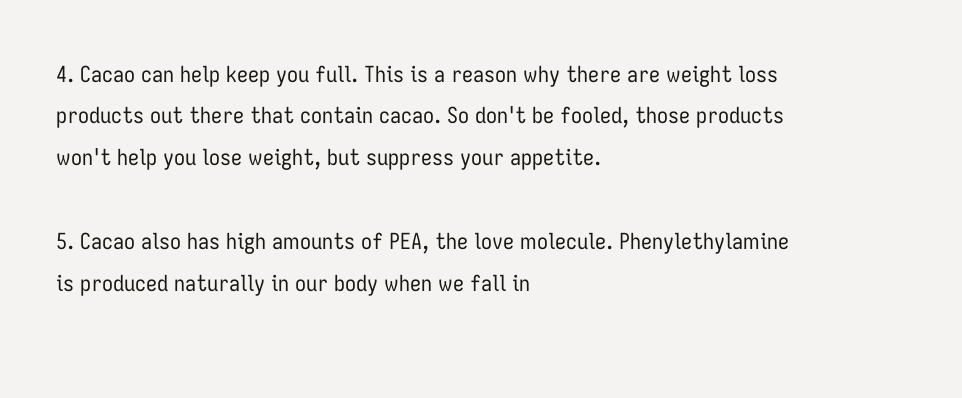4. Cacao can help keep you full. This is a reason why there are weight loss products out there that contain cacao. So don't be fooled, those products won't help you lose weight, but suppress your appetite.

5. Cacao also has high amounts of PEA, the love molecule. Phenylethylamine is produced naturally in our body when we fall in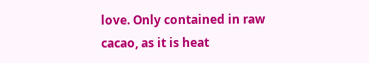love. Only contained in raw cacao, as it is heat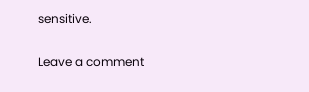sensitive.

Leave a comment